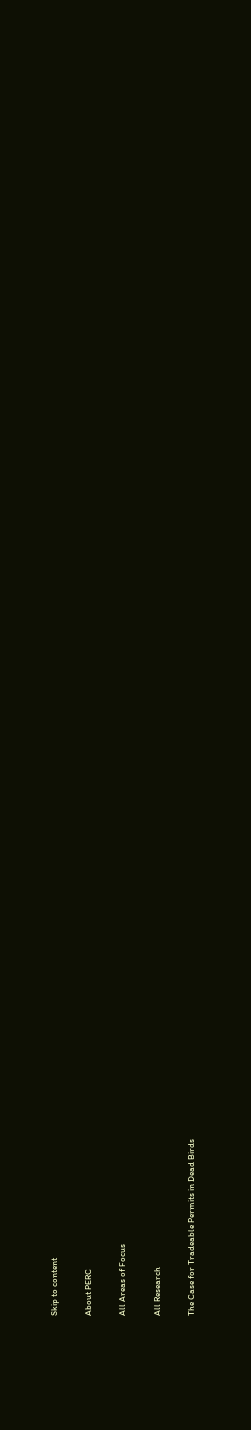Skip to content

About PERC

All Areas of Focus

All Research

The Case for Tradeable Permits in Dead Birds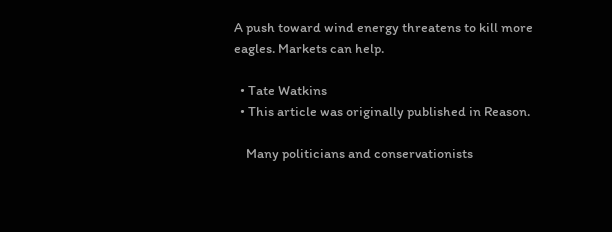A push toward wind energy threatens to kill more eagles. Markets can help.

  • Tate Watkins
  • This article was originally published in Reason.

    Many politicians and conservationists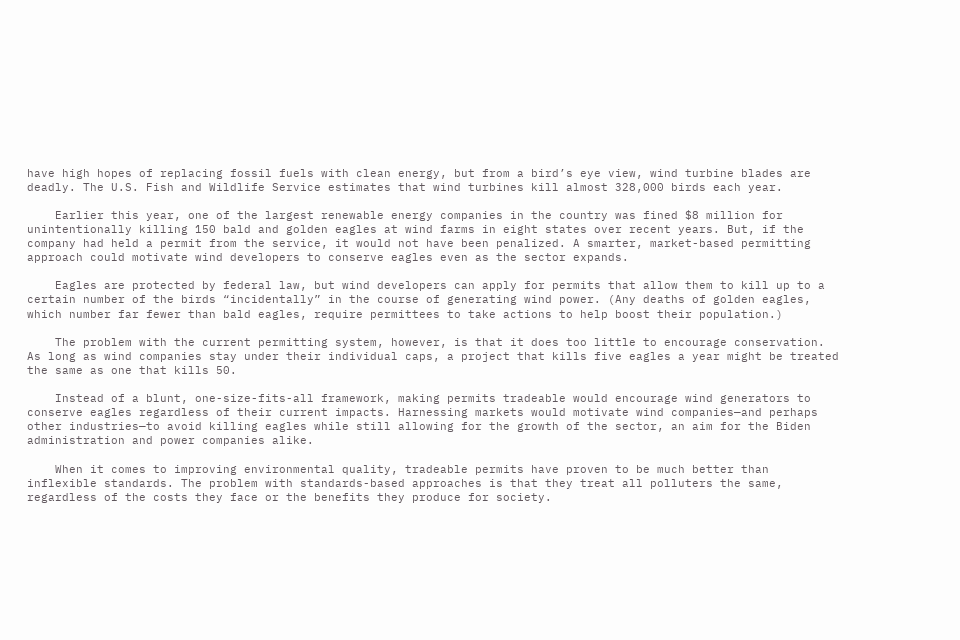have high hopes of replacing fossil fuels with clean energy, but from a bird’s eye view, wind turbine blades are deadly. The U.S. Fish and Wildlife Service estimates that wind turbines kill almost 328,000 birds each year.

    Earlier this year, one of the largest renewable energy companies in the country was fined $8 million for unintentionally killing 150 bald and golden eagles at wind farms in eight states over recent years. But, if the company had held a permit from the service, it would not have been penalized. A smarter, market-based permitting approach could motivate wind developers to conserve eagles even as the sector expands.

    Eagles are protected by federal law, but wind developers can apply for permits that allow them to kill up to a certain number of the birds “incidentally” in the course of generating wind power. (Any deaths of golden eagles, which number far fewer than bald eagles, require permittees to take actions to help boost their population.)

    The problem with the current permitting system, however, is that it does too little to encourage conservation. As long as wind companies stay under their individual caps, a project that kills five eagles a year might be treated the same as one that kills 50.

    Instead of a blunt, one-size-fits-all framework, making permits tradeable would encourage wind generators to conserve eagles regardless of their current impacts. Harnessing markets would motivate wind companies—and perhaps other industries—to avoid killing eagles while still allowing for the growth of the sector, an aim for the Biden administration and power companies alike.

    When it comes to improving environmental quality, tradeable permits have proven to be much better than inflexible standards. The problem with standards-based approaches is that they treat all polluters the same, regardless of the costs they face or the benefits they produce for society.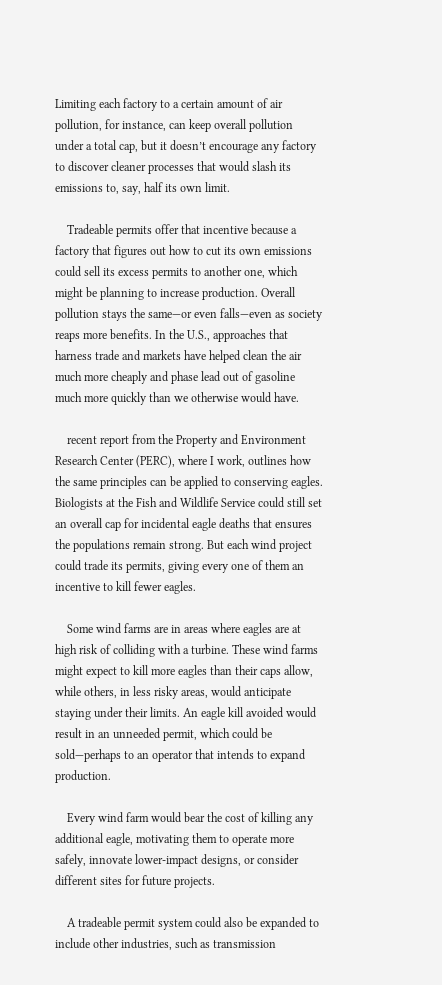Limiting each factory to a certain amount of air pollution, for instance, can keep overall pollution under a total cap, but it doesn’t encourage any factory to discover cleaner processes that would slash its emissions to, say, half its own limit.

    Tradeable permits offer that incentive because a factory that figures out how to cut its own emissions could sell its excess permits to another one, which might be planning to increase production. Overall pollution stays the same—or even falls—even as society reaps more benefits. In the U.S., approaches that harness trade and markets have helped clean the air much more cheaply and phase lead out of gasoline much more quickly than we otherwise would have.

    recent report from the Property and Environment Research Center (PERC), where I work, outlines how the same principles can be applied to conserving eagles. Biologists at the Fish and Wildlife Service could still set an overall cap for incidental eagle deaths that ensures the populations remain strong. But each wind project could trade its permits, giving every one of them an incentive to kill fewer eagles.

    Some wind farms are in areas where eagles are at high risk of colliding with a turbine. These wind farms might expect to kill more eagles than their caps allow, while others, in less risky areas, would anticipate staying under their limits. An eagle kill avoided would result in an unneeded permit, which could be sold—perhaps to an operator that intends to expand production.

    Every wind farm would bear the cost of killing any additional eagle, motivating them to operate more safely, innovate lower-impact designs, or consider different sites for future projects.

    A tradeable permit system could also be expanded to include other industries, such as transmission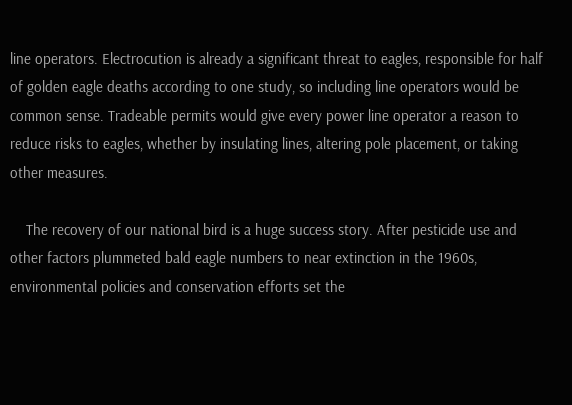line operators. Electrocution is already a significant threat to eagles, responsible for half of golden eagle deaths according to one study, so including line operators would be common sense. Tradeable permits would give every power line operator a reason to reduce risks to eagles, whether by insulating lines, altering pole placement, or taking other measures.

    The recovery of our national bird is a huge success story. After pesticide use and other factors plummeted bald eagle numbers to near extinction in the 1960s, environmental policies and conservation efforts set the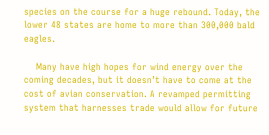species on the course for a huge rebound. Today, the lower 48 states are home to more than 300,000 bald eagles.

    Many have high hopes for wind energy over the coming decades, but it doesn’t have to come at the cost of avian conservation. A revamped permitting system that harnesses trade would allow for future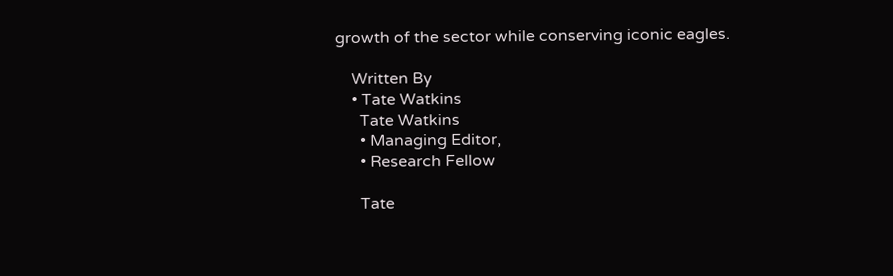growth of the sector while conserving iconic eagles.

    Written By
    • Tate Watkins
      Tate Watkins
      • Managing Editor,
      • Research Fellow

      Tate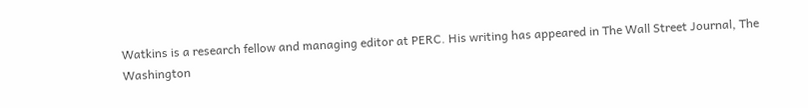Watkins is a research fellow and managing editor at PERC. His writing has appeared in The Wall Street Journal, The Washington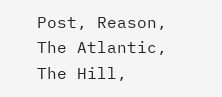Post, Reason, The Atlantic, The Hill,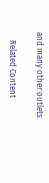and many other outlets.

    Related Content